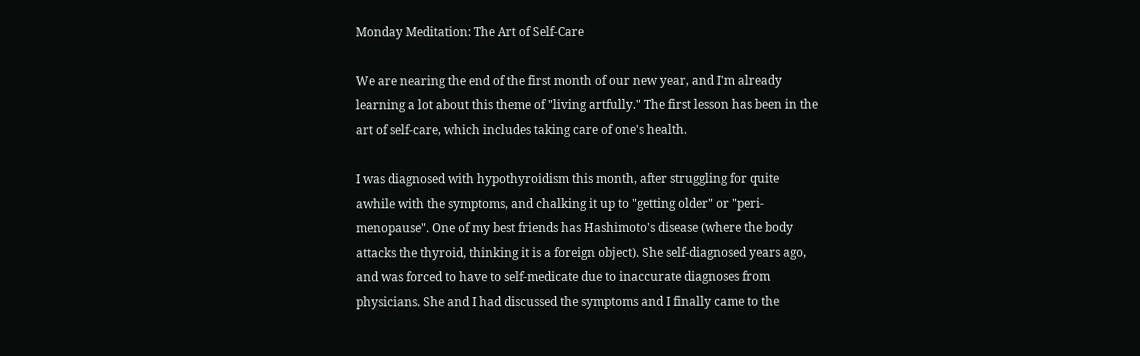Monday Meditation: The Art of Self-Care

We are nearing the end of the first month of our new year, and I'm already learning a lot about this theme of "living artfully." The first lesson has been in the art of self-care, which includes taking care of one's health.

I was diagnosed with hypothyroidism this month, after struggling for quite awhile with the symptoms, and chalking it up to "getting older" or "peri-menopause". One of my best friends has Hashimoto's disease (where the body attacks the thyroid, thinking it is a foreign object). She self-diagnosed years ago, and was forced to have to self-medicate due to inaccurate diagnoses from physicians. She and I had discussed the symptoms and I finally came to the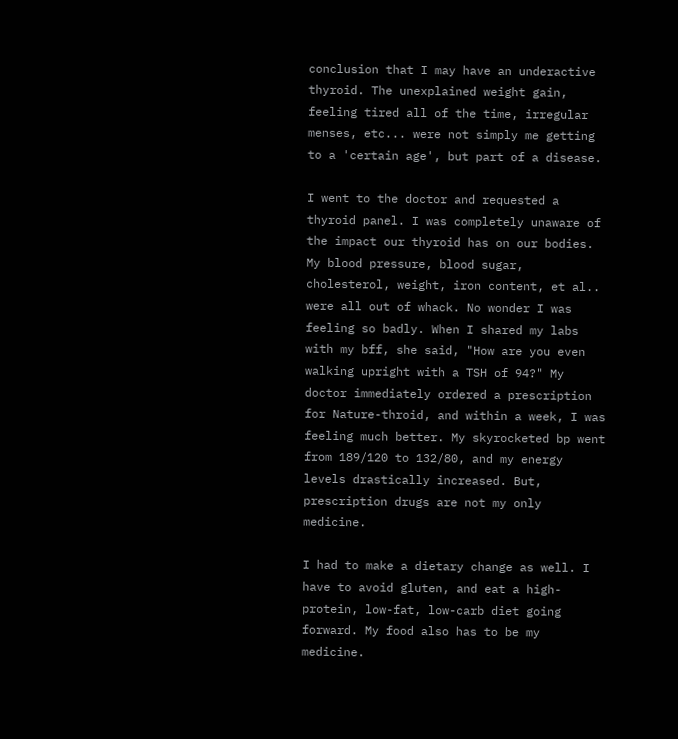conclusion that I may have an underactive thyroid. The unexplained weight gain, feeling tired all of the time, irregular menses, etc... were not simply me getting to a 'certain age', but part of a disease.

I went to the doctor and requested a thyroid panel. I was completely unaware of the impact our thyroid has on our bodies. My blood pressure, blood sugar, cholesterol, weight, iron content, et al.. were all out of whack. No wonder I was feeling so badly. When I shared my labs with my bff, she said, "How are you even walking upright with a TSH of 94?" My doctor immediately ordered a prescription for Nature-throid, and within a week, I was feeling much better. My skyrocketed bp went from 189/120 to 132/80, and my energy levels drastically increased. But, prescription drugs are not my only medicine.

I had to make a dietary change as well. I have to avoid gluten, and eat a high-protein, low-fat, low-carb diet going forward. My food also has to be my medicine.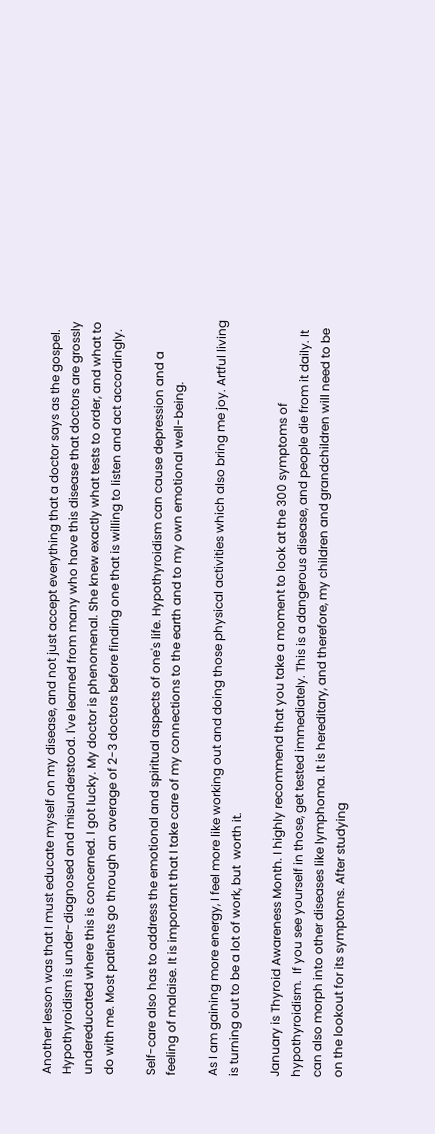Another lesson was that I must educate myself on my disease, and not just accept everything that a doctor says as the gospel. Hypothyroidism is under-diagnosed and misunderstood. I've learned from many who have this disease that doctors are grossly undereducated where this is concerned. I got lucky. My doctor is phenomenal. She knew exactly what tests to order, and what to do with me. Most patients go through an average of 2-3 doctors before finding one that is willing to listen and act accordingly.

Self-care also has to address the emotional and spiritual aspects of one's life. Hypothyroidism can cause depression and a feeling of malaise. It is important that I take care of my connections to the earth and to my own emotional well-being.

As I am gaining more energy, I feel more like working out and doing those physical activities which also bring me joy. Artful living is turning out to be a lot of work, but  worth it.

January is Thyroid Awareness Month. I highly recommend that you take a moment to look at the 300 symptoms of hypothyroidism.  If you see yourself in those, get tested immediately. This is a dangerous disease, and people die from it daily. It can also morph into other diseases like lymphoma. It is hereditary, and therefore, my children and grandchildren will need to be on the lookout for its symptoms. After studying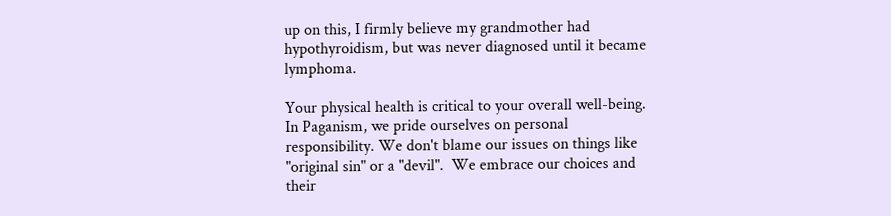up on this, I firmly believe my grandmother had hypothyroidism, but was never diagnosed until it became lymphoma.

Your physical health is critical to your overall well-being. In Paganism, we pride ourselves on personal responsibility. We don't blame our issues on things like "original sin" or a "devil".  We embrace our choices and their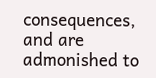consequences, and are admonished to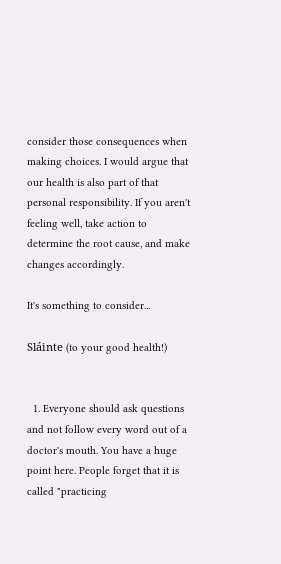consider those consequences when making choices. I would argue that our health is also part of that personal responsibility. If you aren't feeling well, take action to determine the root cause, and make changes accordingly.

It's something to consider...

Sláinte (to your good health!)


  1. Everyone should ask questions and not follow every word out of a doctor's mouth. You have a huge point here. People forget that it is called "practicing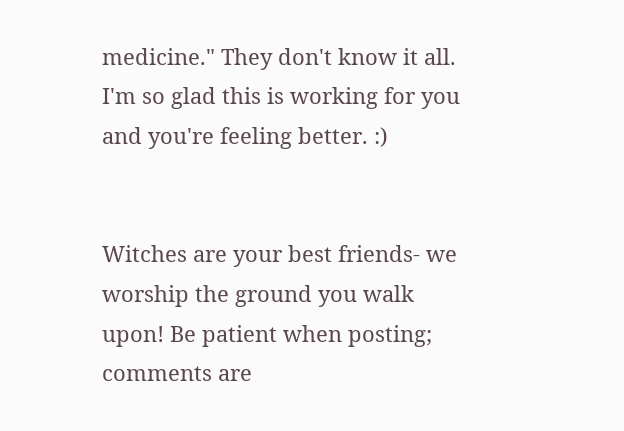medicine." They don't know it all. I'm so glad this is working for you and you're feeling better. :)


Witches are your best friends- we worship the ground you walk upon! Be patient when posting; comments are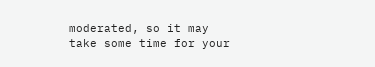moderated, so it may take some time for your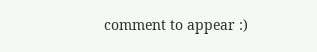comment to appear :)